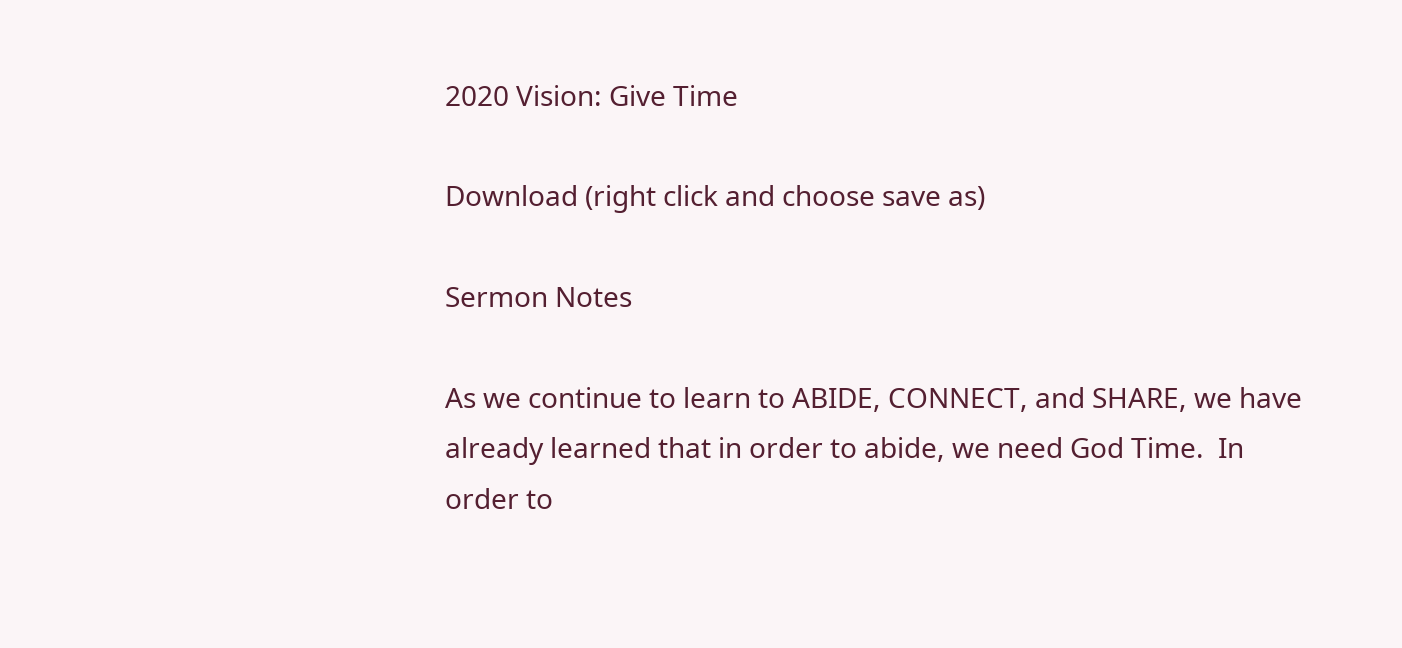2020 Vision: Give Time

Download (right click and choose save as)

Sermon Notes

As we continue to learn to ABIDE, CONNECT, and SHARE, we have already learned that in order to abide, we need God Time.  In order to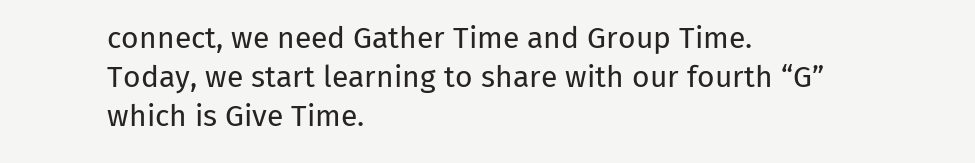connect, we need Gather Time and Group Time.  Today, we start learning to share with our fourth “G” which is Give Time.